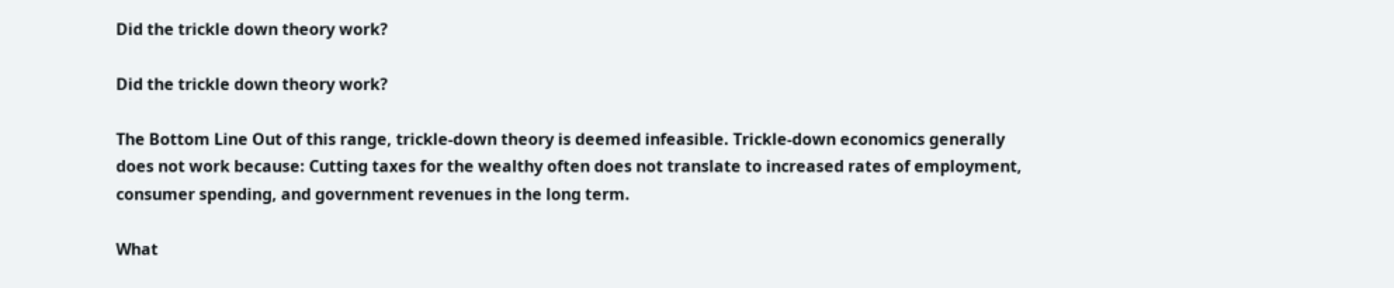Did the trickle down theory work?

Did the trickle down theory work?

The Bottom Line Out of this range, trickle-down theory is deemed infeasible. Trickle-down economics generally does not work because: Cutting taxes for the wealthy often does not translate to increased rates of employment, consumer spending, and government revenues in the long term.

What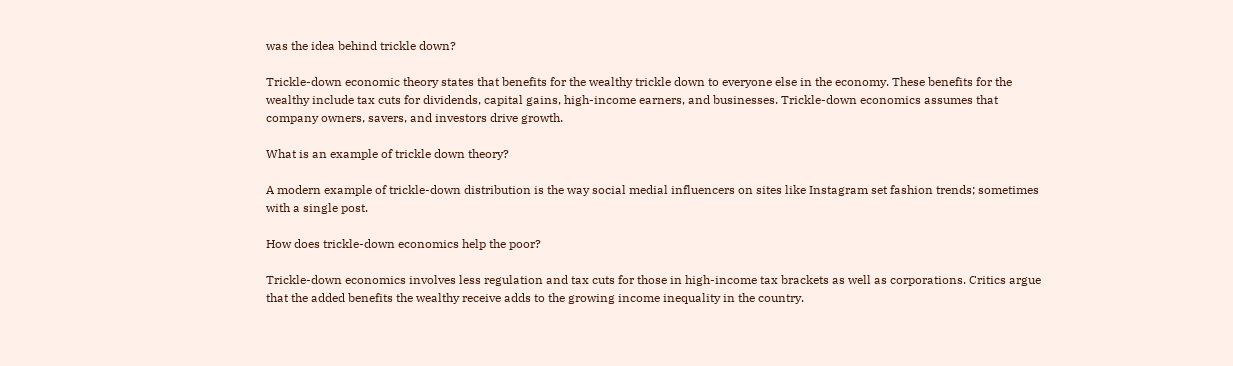was the idea behind trickle down?

Trickle-down economic theory states that benefits for the wealthy trickle down to everyone else in the economy. These benefits for the wealthy include tax cuts for dividends, capital gains, high-income earners, and businesses. Trickle-down economics assumes that company owners, savers, and investors drive growth.

What is an example of trickle down theory?

A modern example of trickle-down distribution is the way social medial influencers on sites like Instagram set fashion trends; sometimes with a single post.

How does trickle-down economics help the poor?

Trickle-down economics involves less regulation and tax cuts for those in high-income tax brackets as well as corporations. Critics argue that the added benefits the wealthy receive adds to the growing income inequality in the country.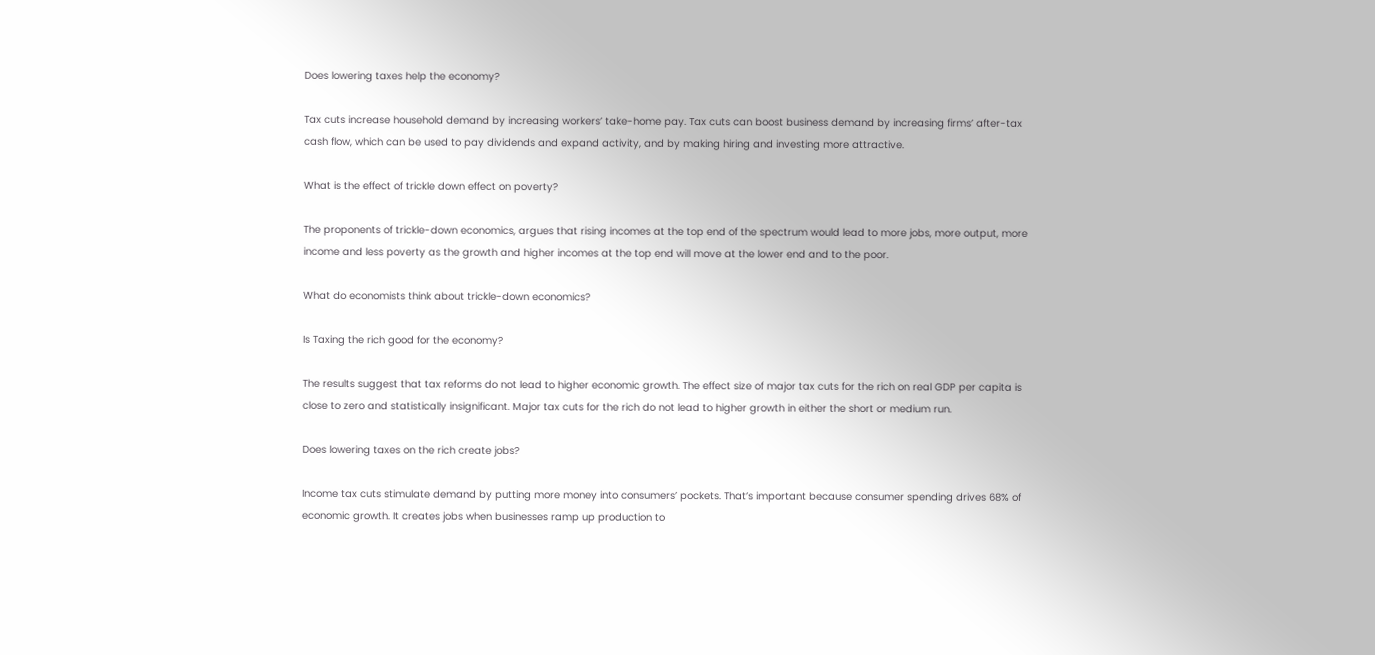Does lowering taxes help the economy?

Tax cuts increase household demand by increasing workers’ take-home pay. Tax cuts can boost business demand by increasing firms’ after-tax cash flow, which can be used to pay dividends and expand activity, and by making hiring and investing more attractive.

What is the effect of trickle down effect on poverty?

The proponents of trickle-down economics, argues that rising incomes at the top end of the spectrum would lead to more jobs, more output, more income and less poverty as the growth and higher incomes at the top end will move at the lower end and to the poor.

What do economists think about trickle-down economics?

Is Taxing the rich good for the economy?

The results suggest that tax reforms do not lead to higher economic growth. The effect size of major tax cuts for the rich on real GDP per capita is close to zero and statistically insignificant. Major tax cuts for the rich do not lead to higher growth in either the short or medium run.

Does lowering taxes on the rich create jobs?

Income tax cuts stimulate demand by putting more money into consumers’ pockets. That’s important because consumer spending drives 68% of economic growth. It creates jobs when businesses ramp up production to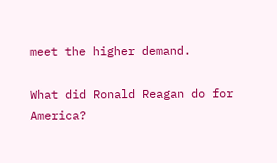meet the higher demand.

What did Ronald Reagan do for America?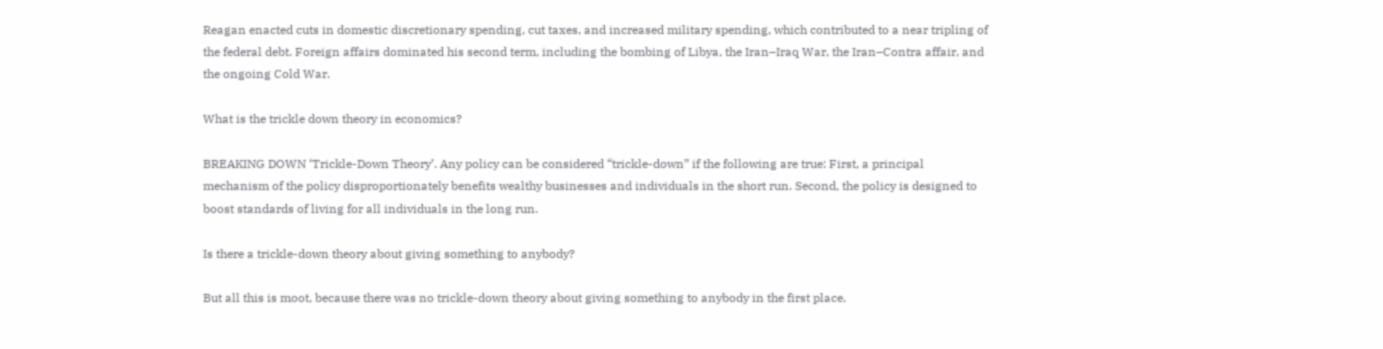Reagan enacted cuts in domestic discretionary spending, cut taxes, and increased military spending, which contributed to a near tripling of the federal debt. Foreign affairs dominated his second term, including the bombing of Libya, the Iran–Iraq War, the Iran–Contra affair, and the ongoing Cold War.

What is the trickle down theory in economics?

BREAKING DOWN ‘Trickle-Down Theory’. Any policy can be considered “trickle-down” if the following are true: First, a principal mechanism of the policy disproportionately benefits wealthy businesses and individuals in the short run. Second, the policy is designed to boost standards of living for all individuals in the long run.

Is there a trickle-down theory about giving something to anybody?

But all this is moot, because there was no trickle-down theory about giving something to anybody in the first place.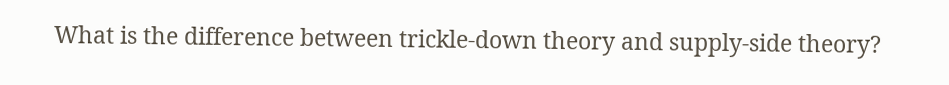What is the difference between trickle-down theory and supply-side theory?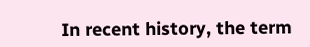In recent history, the term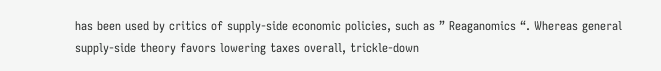has been used by critics of supply-side economic policies, such as ” Reaganomics “. Whereas general supply-side theory favors lowering taxes overall, trickle-down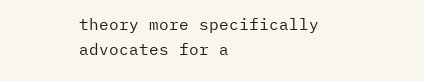theory more specifically advocates for a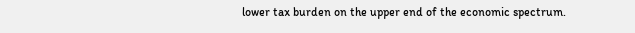lower tax burden on the upper end of the economic spectrum.